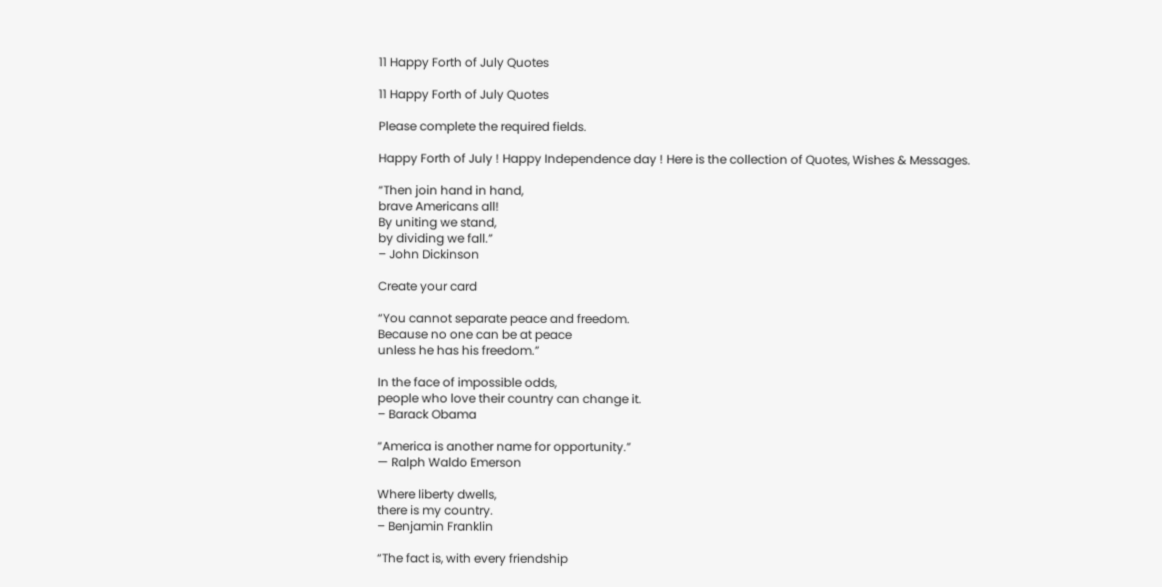11 Happy Forth of July Quotes

11 Happy Forth of July Quotes

Please complete the required fields.

Happy Forth of July ! Happy Independence day ! Here is the collection of Quotes, Wishes & Messages.

“Then join hand in hand,
brave Americans all!
By uniting we stand,
by dividing we fall.”
– John Dickinson

Create your card

“You cannot separate peace and freedom.
Because no one can be at peace
unless he has his freedom.”

In the face of impossible odds,
people who love their country can change it.
– Barack Obama

“America is another name for opportunity.”
— Ralph Waldo Emerson

Where liberty dwells,
there is my country.
– Benjamin Franklin

“The fact is, with every friendship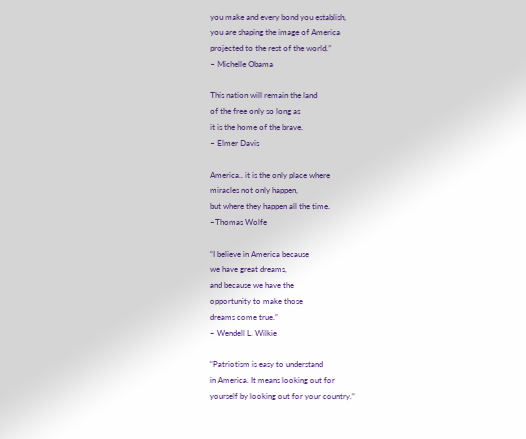you make and every bond you establish,
you are shaping the image of America
projected to the rest of the world.”
– Michelle Obama

This nation will remain the land
of the free only so long as
it is the home of the brave.
– Elmer Davis

America.. it is the only place where
miracles not only happen,
but where they happen all the time.
–Thomas Wolfe

“I believe in America because
we have great dreams,
and because we have the
opportunity to make those
dreams come true.”
– Wendell L. Wilkie

“Patriotism is easy to understand
in America. It means looking out for
yourself by looking out for your country.”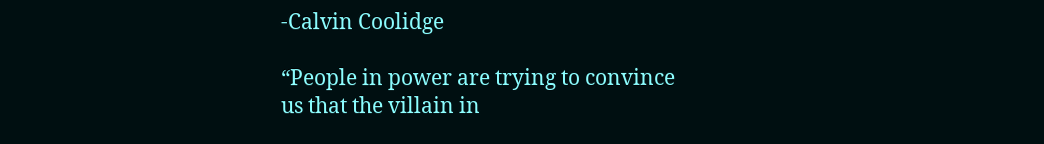-Calvin Coolidge

“People in power are trying to convince
us that the villain in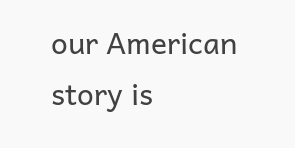our American
story is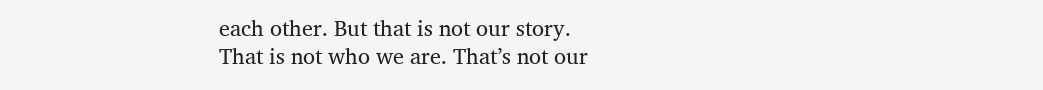each other. But that is not our story.
That is not who we are. That’s not our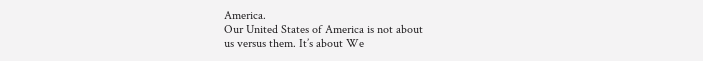America.
Our United States of America is not about
us versus them. It’s about We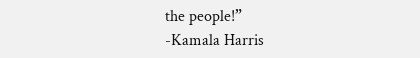the people!”
-Kamala Harris